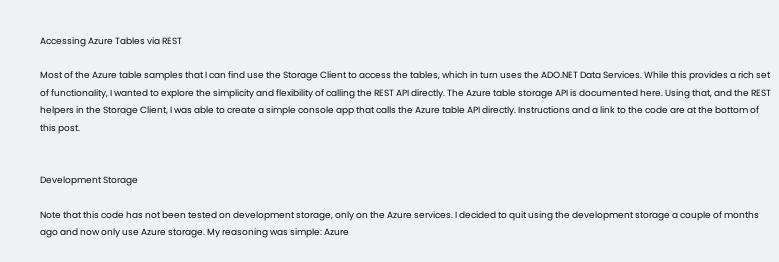Accessing Azure Tables via REST

Most of the Azure table samples that I can find use the Storage Client to access the tables, which in turn uses the ADO.NET Data Services. While this provides a rich set of functionality, I wanted to explore the simplicity and flexibility of calling the REST API directly. The Azure table storage API is documented here. Using that, and the REST helpers in the Storage Client, I was able to create a simple console app that calls the Azure table API directly. Instructions and a link to the code are at the bottom of this post.


Development Storage

Note that this code has not been tested on development storage, only on the Azure services. I decided to quit using the development storage a couple of months ago and now only use Azure storage. My reasoning was simple: Azure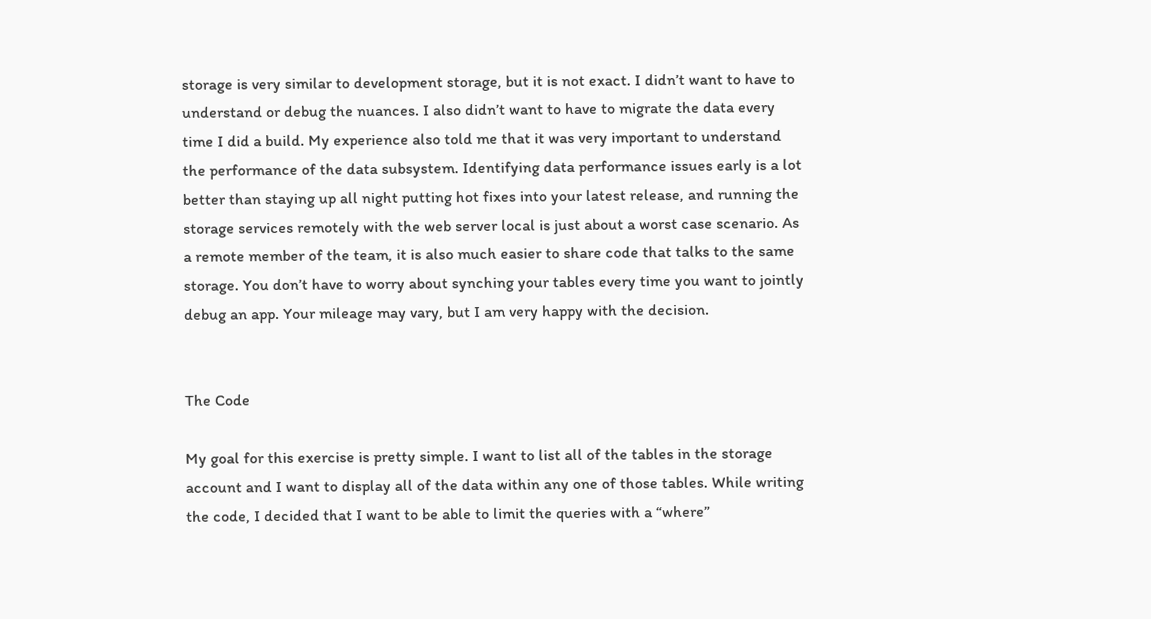storage is very similar to development storage, but it is not exact. I didn’t want to have to understand or debug the nuances. I also didn’t want to have to migrate the data every time I did a build. My experience also told me that it was very important to understand the performance of the data subsystem. Identifying data performance issues early is a lot better than staying up all night putting hot fixes into your latest release, and running the storage services remotely with the web server local is just about a worst case scenario. As a remote member of the team, it is also much easier to share code that talks to the same storage. You don’t have to worry about synching your tables every time you want to jointly debug an app. Your mileage may vary, but I am very happy with the decision.


The Code

My goal for this exercise is pretty simple. I want to list all of the tables in the storage account and I want to display all of the data within any one of those tables. While writing the code, I decided that I want to be able to limit the queries with a “where”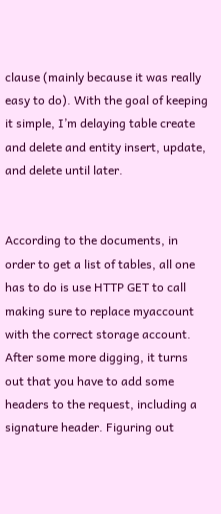clause (mainly because it was really easy to do). With the goal of keeping it simple, I’m delaying table create and delete and entity insert, update, and delete until later.


According to the documents, in order to get a list of tables, all one has to do is use HTTP GET to call making sure to replace myaccount with the correct storage account. After some more digging, it turns out that you have to add some headers to the request, including a signature header. Figuring out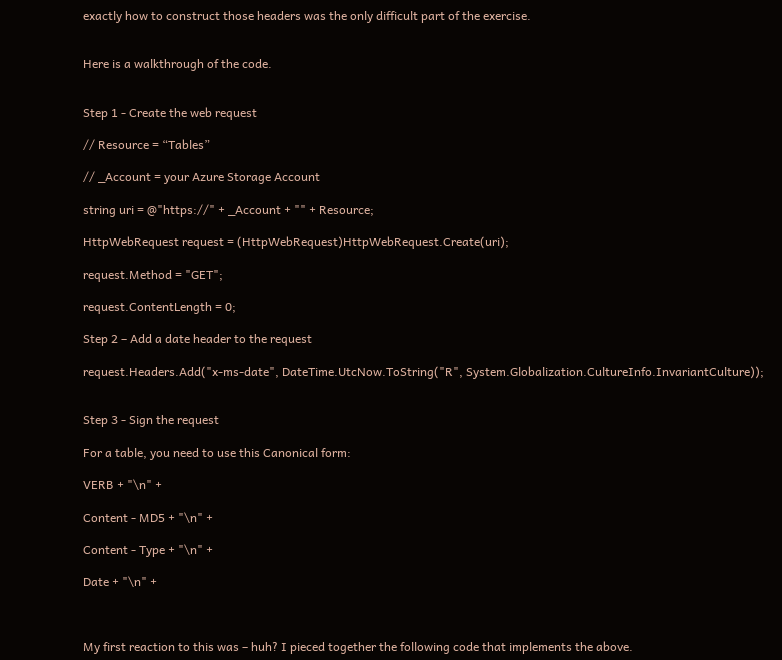exactly how to construct those headers was the only difficult part of the exercise.


Here is a walkthrough of the code.


Step 1 - Create the web request

// Resource = “Tables”

// _Account = your Azure Storage Account

string uri = @"https://" + _Account + "" + Resource;

HttpWebRequest request = (HttpWebRequest)HttpWebRequest.Create(uri);

request.Method = "GET";

request.ContentLength = 0;

Step 2 – Add a date header to the request

request.Headers.Add("x-ms-date", DateTime.UtcNow.ToString("R", System.Globalization.CultureInfo.InvariantCulture));


Step 3 - Sign the request

For a table, you need to use this Canonical form:

VERB + "\n" +

Content - MD5 + "\n" +

Content - Type + "\n" +

Date + "\n" +



My first reaction to this was – huh? I pieced together the following code that implements the above.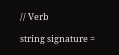// Verb

string signature =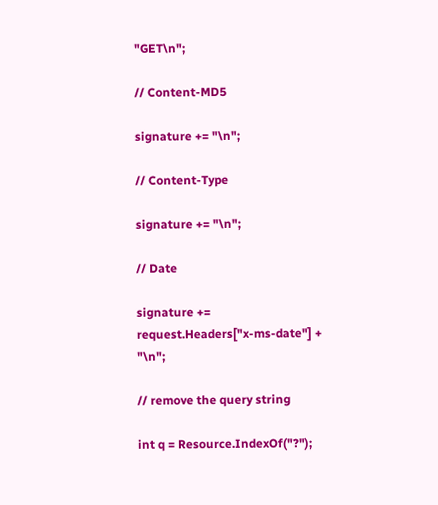"GET\n";

// Content-MD5

signature += "\n";

// Content-Type

signature += "\n";

// Date

signature += request.Headers["x-ms-date"] + "\n";

// remove the query string

int q = Resource.IndexOf("?");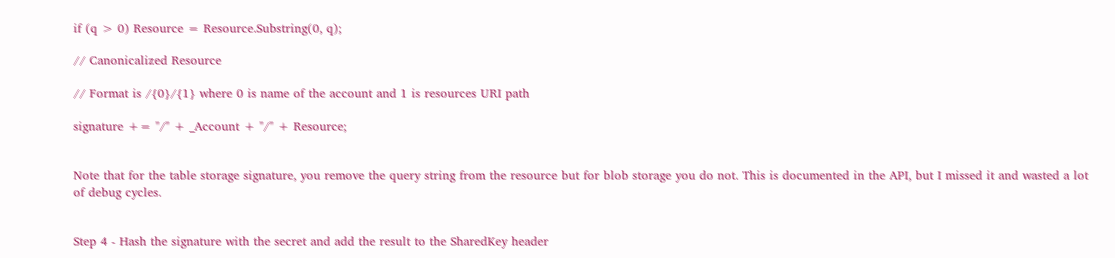if (q > 0) Resource = Resource.Substring(0, q);

// Canonicalized Resource

// Format is /{0}/{1} where 0 is name of the account and 1 is resources URI path

signature += "/" + _Account + "/" + Resource;


Note that for the table storage signature, you remove the query string from the resource but for blob storage you do not. This is documented in the API, but I missed it and wasted a lot of debug cycles.


Step 4 - Hash the signature with the secret and add the result to the SharedKey header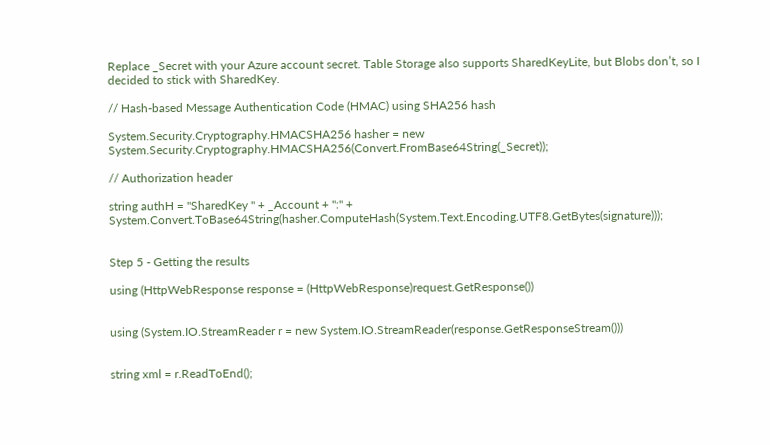Replace _Secret with your Azure account secret. Table Storage also supports SharedKeyLite, but Blobs don’t, so I decided to stick with SharedKey.

// Hash-based Message Authentication Code (HMAC) using SHA256 hash

System.Security.Cryptography.HMACSHA256 hasher = new System.Security.Cryptography.HMACSHA256(Convert.FromBase64String(_Secret));

// Authorization header

string authH = "SharedKey " + _Account + ":" + System.Convert.ToBase64String(hasher.ComputeHash(System.Text.Encoding.UTF8.GetBytes(signature)));


Step 5 - Getting the results

using (HttpWebResponse response = (HttpWebResponse)request.GetResponse())


using (System.IO.StreamReader r = new System.IO.StreamReader(response.GetResponseStream()))


string xml = r.ReadToEnd();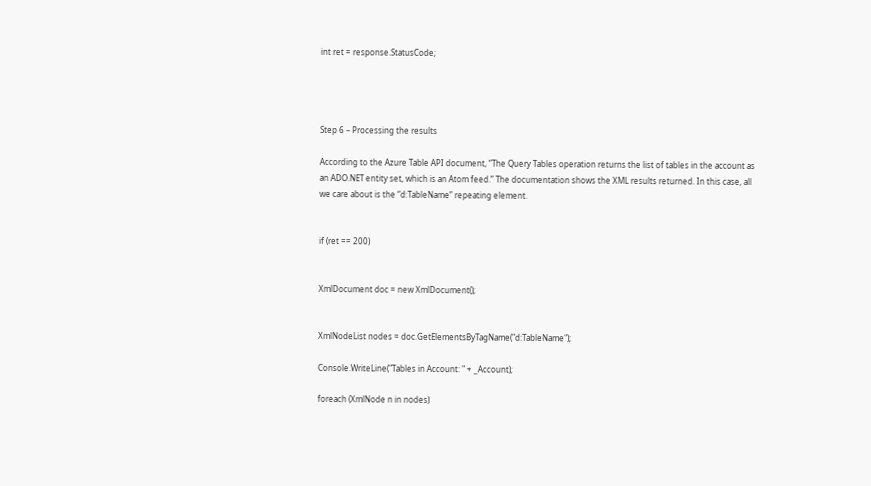int ret = response.StatusCode;




Step 6 – Processing the results

According to the Azure Table API document, “The Query Tables operation returns the list of tables in the account as an ADO.NET entity set, which is an Atom feed.” The documentation shows the XML results returned. In this case, all we care about is the “d:TableName” repeating element.


if (ret == 200)


XmlDocument doc = new XmlDocument();


XmlNodeList nodes = doc.GetElementsByTagName("d:TableName");

Console.WriteLine("Tables in Account: " + _Account);

foreach (XmlNode n in nodes)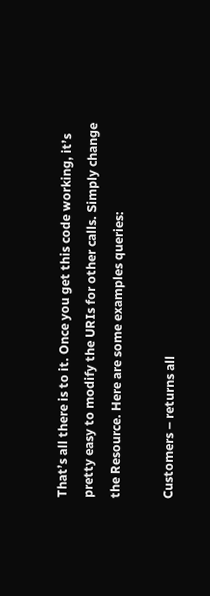That’s all there is to it. Once you get this code working, it’s pretty easy to modify the URIs for other calls. Simply change the Resource. Here are some examples queries:

Customers – returns all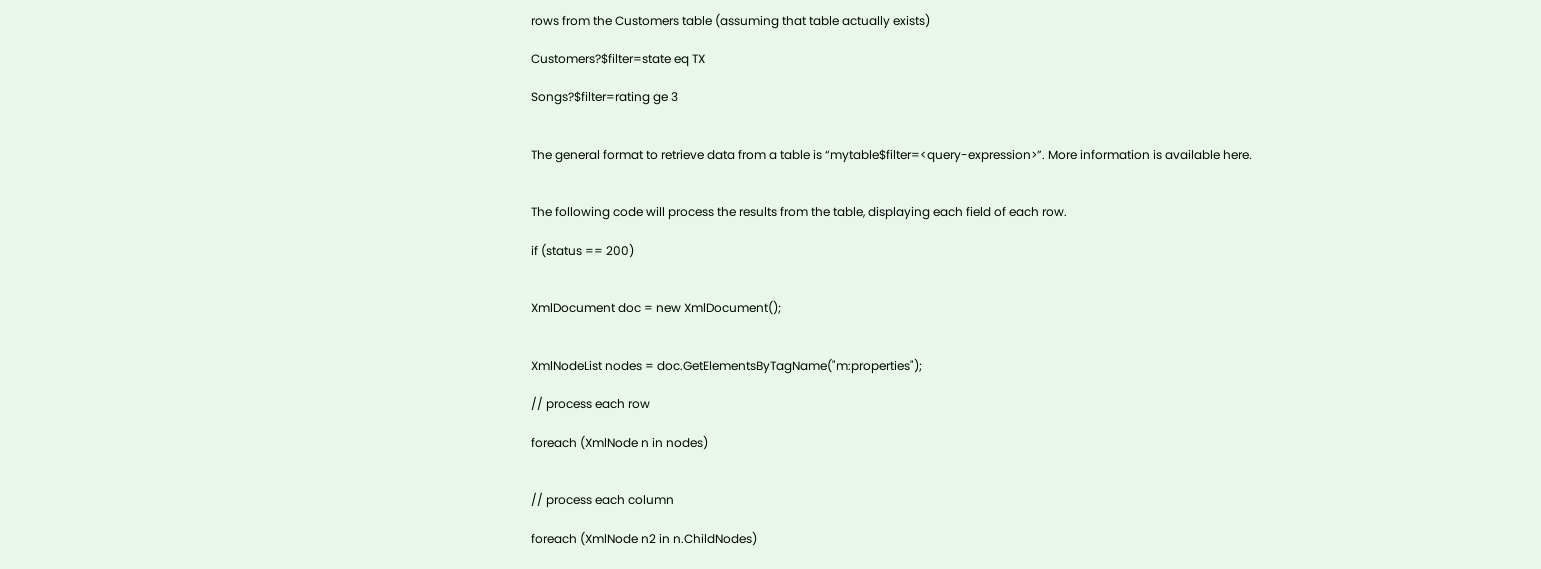rows from the Customers table (assuming that table actually exists)

Customers?$filter=state eq TX

Songs?$filter=rating ge 3


The general format to retrieve data from a table is “mytable$filter=<query-expression>”. More information is available here.


The following code will process the results from the table, displaying each field of each row.

if (status == 200)


XmlDocument doc = new XmlDocument();


XmlNodeList nodes = doc.GetElementsByTagName("m:properties");

// process each row

foreach (XmlNode n in nodes)


// process each column

foreach (XmlNode n2 in n.ChildNodes)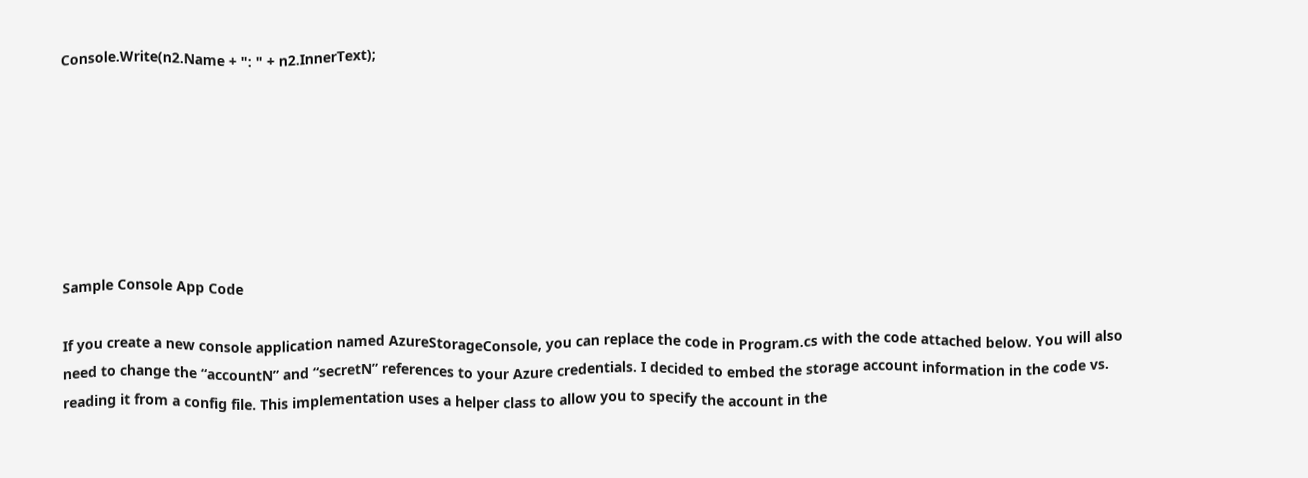Console.Write(n2.Name + ": " + n2.InnerText);







Sample Console App Code

If you create a new console application named AzureStorageConsole, you can replace the code in Program.cs with the code attached below. You will also need to change the “accountN” and “secretN” references to your Azure credentials. I decided to embed the storage account information in the code vs. reading it from a config file. This implementation uses a helper class to allow you to specify the account in the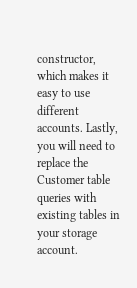constructor, which makes it easy to use different accounts. Lastly, you will need to replace the Customer table queries with existing tables in your storage account.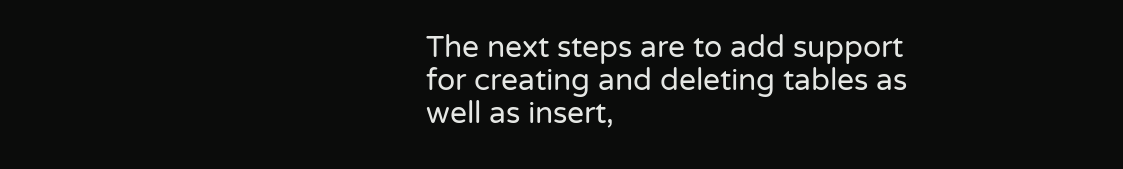The next steps are to add support for creating and deleting tables as well as insert,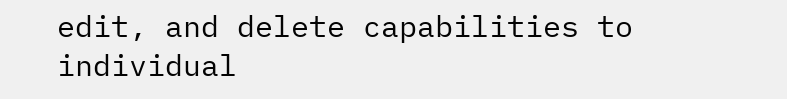edit, and delete capabilities to individual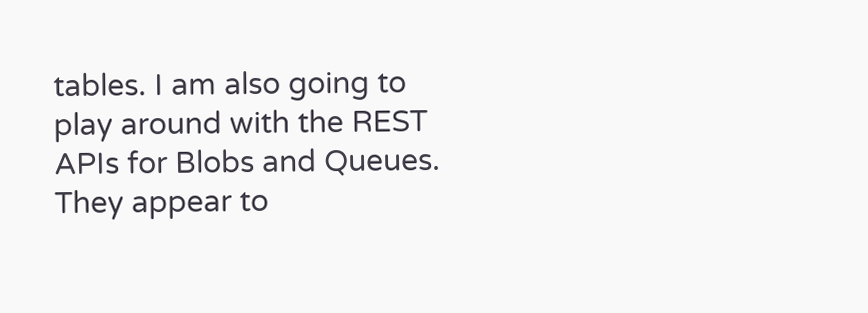tables. I am also going to play around with the REST APIs for Blobs and Queues. They appear to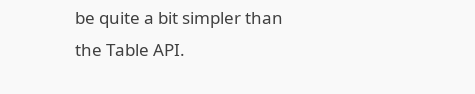be quite a bit simpler than the Table API.